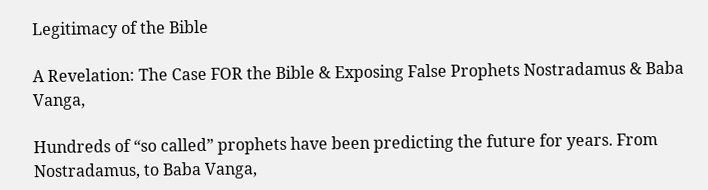Legitimacy of the Bible

A Revelation: The Case FOR the Bible & Exposing False Prophets Nostradamus & Baba Vanga,

Hundreds of “so called” prophets have been predicting the future for years. From Nostradamus, to Baba Vanga,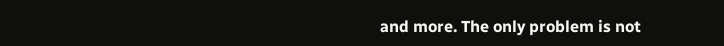and more. The only problem is not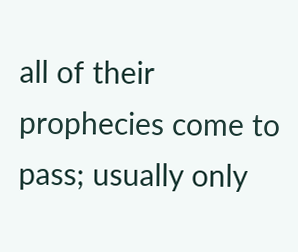all of their prophecies come to pass; usually only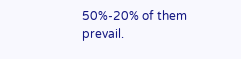50%-20% of them prevail.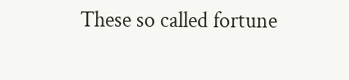These so called fortune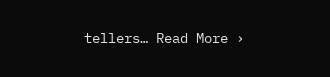tellers… Read More ›